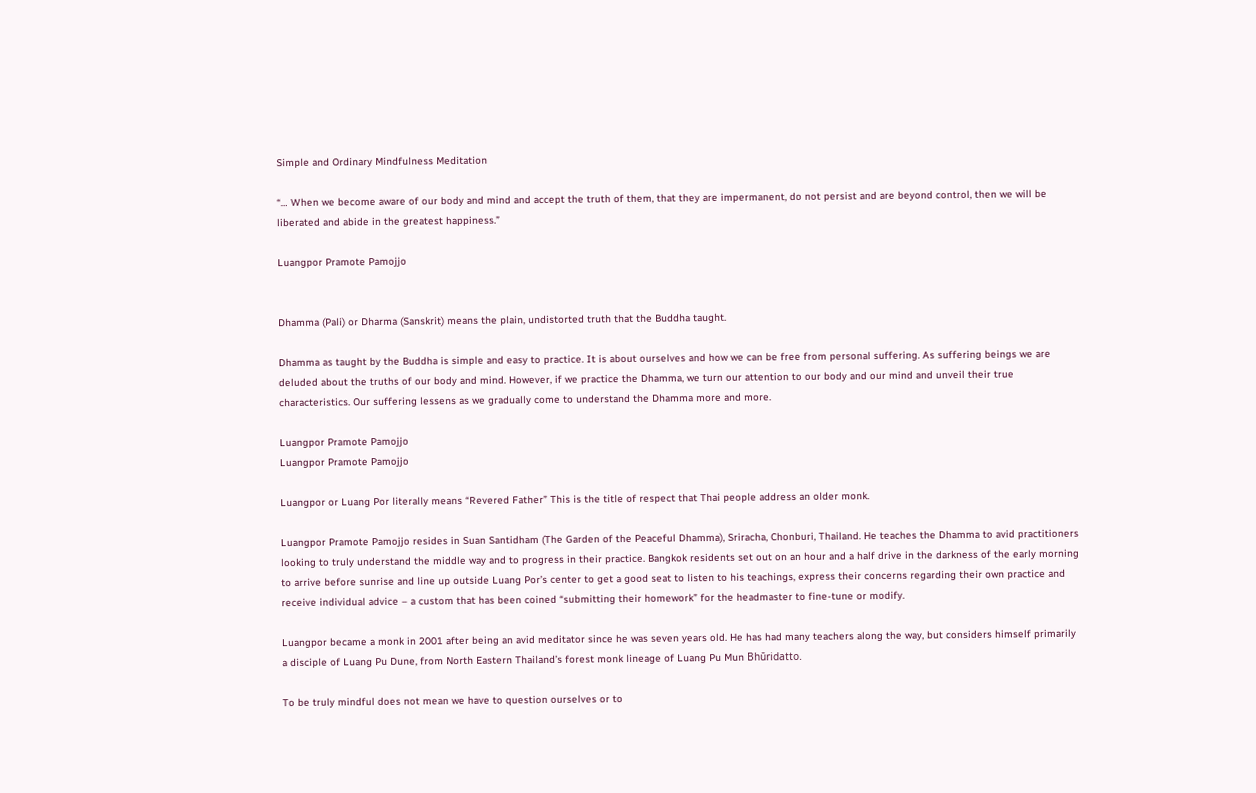Simple and Ordinary Mindfulness Meditation

“… When we become aware of our body and mind and accept the truth of them, that they are impermanent, do not persist and are beyond control, then we will be liberated and abide in the greatest happiness.”

Luangpor Pramote Pamojjo


Dhamma (Pali) or Dharma (Sanskrit) means the plain, undistorted truth that the Buddha taught.

Dhamma as taught by the Buddha is simple and easy to practice. It is about ourselves and how we can be free from personal suffering. As suffering beings we are deluded about the truths of our body and mind. However, if we practice the Dhamma, we turn our attention to our body and our mind and unveil their true characteristics. Our suffering lessens as we gradually come to understand the Dhamma more and more.

Luangpor Pramote Pamojjo
Luangpor Pramote Pamojjo

Luangpor or Luang Por literally means “Revered Father” This is the title of respect that Thai people address an older monk.

Luangpor Pramote Pamojjo resides in Suan Santidham (The Garden of the Peaceful Dhamma), Sriracha, Chonburi, Thailand. He teaches the Dhamma to avid practitioners looking to truly understand the middle way and to progress in their practice. Bangkok residents set out on an hour and a half drive in the darkness of the early morning to arrive before sunrise and line up outside Luang Por’s center to get a good seat to listen to his teachings, express their concerns regarding their own practice and receive individual advice – a custom that has been coined “submitting their homework” for the headmaster to fine-tune or modify.

Luangpor became a monk in 2001 after being an avid meditator since he was seven years old. He has had many teachers along the way, but considers himself primarily a disciple of Luang Pu Dune, from North Eastern Thailand’s forest monk lineage of Luang Pu Mun Bhūridatto.

To be truly mindful does not mean we have to question ourselves or to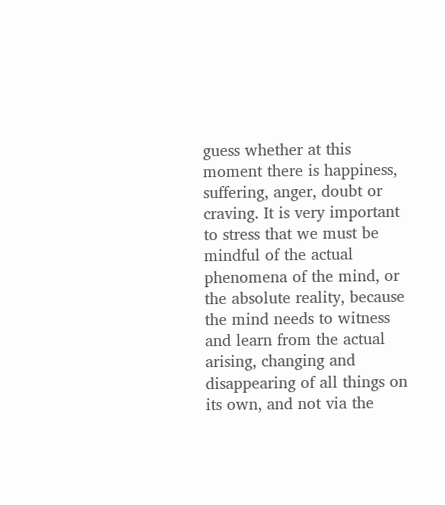guess whether at this moment there is happiness, suffering, anger, doubt or craving. It is very important to stress that we must be mindful of the actual phenomena of the mind, or the absolute reality, because the mind needs to witness and learn from the actual arising, changing and disappearing of all things on its own, and not via the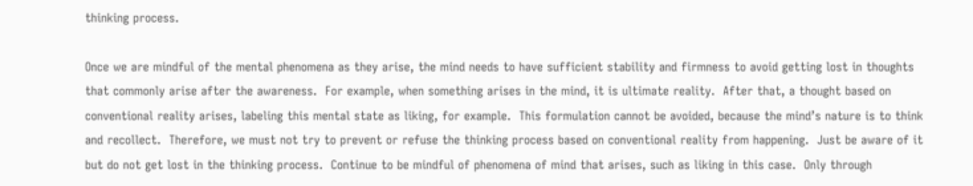thinking process.

Once we are mindful of the mental phenomena as they arise, the mind needs to have sufficient stability and firmness to avoid getting lost in thoughts that commonly arise after the awareness.  For example, when something arises in the mind, it is ultimate reality.  After that, a thought based on conventional reality arises, labeling this mental state as liking, for example.  This formulation cannot be avoided, because the mind’s nature is to think and recollect.  Therefore, we must not try to prevent or refuse the thinking process based on conventional reality from happening.  Just be aware of it but do not get lost in the thinking process.  Continue to be mindful of phenomena of mind that arises, such as liking in this case.  Only through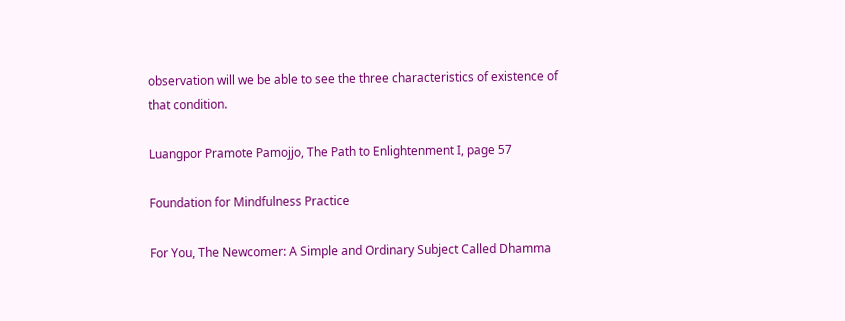observation will we be able to see the three characteristics of existence of that condition.

Luangpor Pramote Pamojjo, The Path to Enlightenment I, page 57

Foundation for Mindfulness Practice

For You, The Newcomer: A Simple and Ordinary Subject Called Dhamma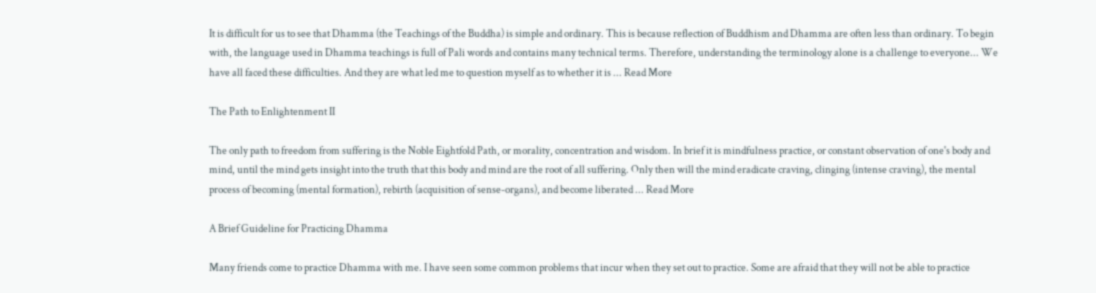It is difficult for us to see that Dhamma (the Teachings of the Buddha) is simple and ordinary. This is because reflection of Buddhism and Dhamma are often less than ordinary. To begin with, the language used in Dhamma teachings is full of Pali words and contains many technical terms. Therefore, understanding the terminology alone is a challenge to everyone... We have all faced these difficulties. And they are what led me to question myself as to whether it is ... Read More

The Path to Enlightenment II

The only path to freedom from suffering is the Noble Eightfold Path, or morality, concentration and wisdom. In brief it is mindfulness practice, or constant observation of one's body and mind, until the mind gets insight into the truth that this body and mind are the root of all suffering. Only then will the mind eradicate craving, clinging (intense craving), the mental process of becoming (mental formation), rebirth (acquisition of sense-organs), and become liberated ... Read More

A Brief Guideline for Practicing Dhamma

Many friends come to practice Dhamma with me. I have seen some common problems that incur when they set out to practice. Some are afraid that they will not be able to practice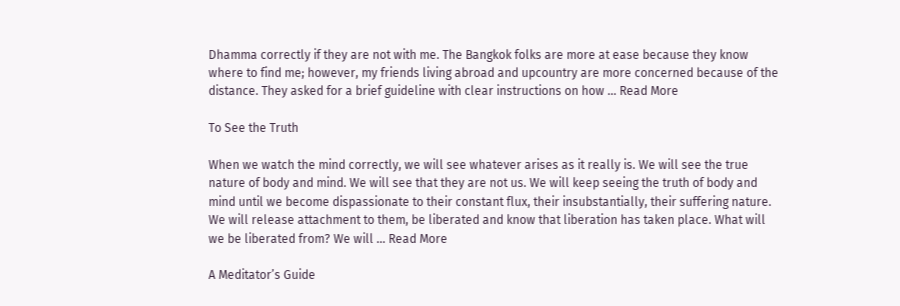Dhamma correctly if they are not with me. The Bangkok folks are more at ease because they know where to find me; however, my friends living abroad and upcountry are more concerned because of the distance. They asked for a brief guideline with clear instructions on how ... Read More

To See the Truth

When we watch the mind correctly, we will see whatever arises as it really is. We will see the true nature of body and mind. We will see that they are not us. We will keep seeing the truth of body and mind until we become dispassionate to their constant flux, their insubstantially, their suffering nature. We will release attachment to them, be liberated and know that liberation has taken place. What will we be liberated from? We will ... Read More

A Meditator’s Guide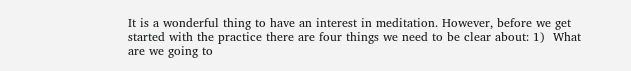It is a wonderful thing to have an interest in meditation. However, before we get started with the practice there are four things we need to be clear about: 1)  What are we going to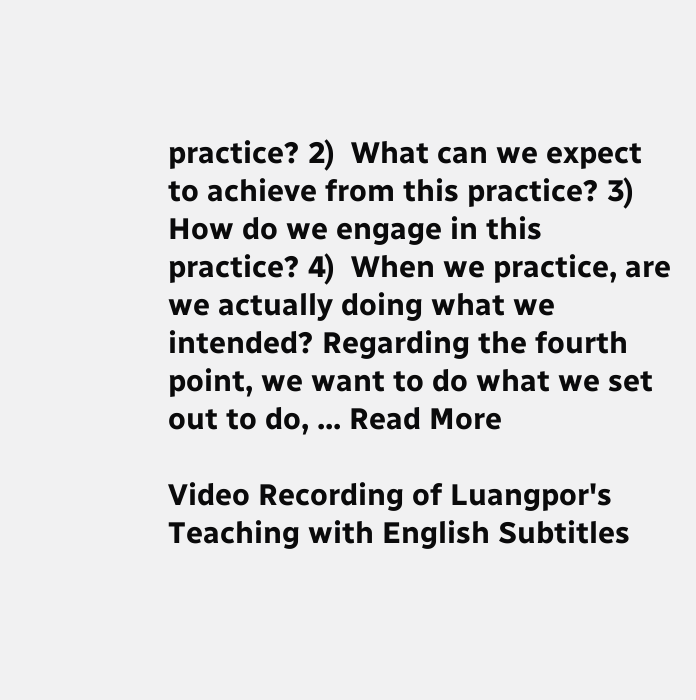practice? 2)  What can we expect to achieve from this practice? 3)  How do we engage in this practice? 4)  When we practice, are we actually doing what we intended? Regarding the fourth point, we want to do what we set out to do, ... Read More

Video Recording of Luangpor's Teaching with English Subtitles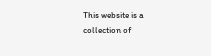This website is a collection of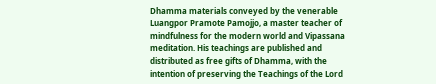Dhamma materials conveyed by the venerable Luangpor Pramote Pamojjo, a master teacher of mindfulness for the modern world and Vipassana meditation. His teachings are published and distributed as free gifts of Dhamma, with the intention of preserving the Teachings of the Lord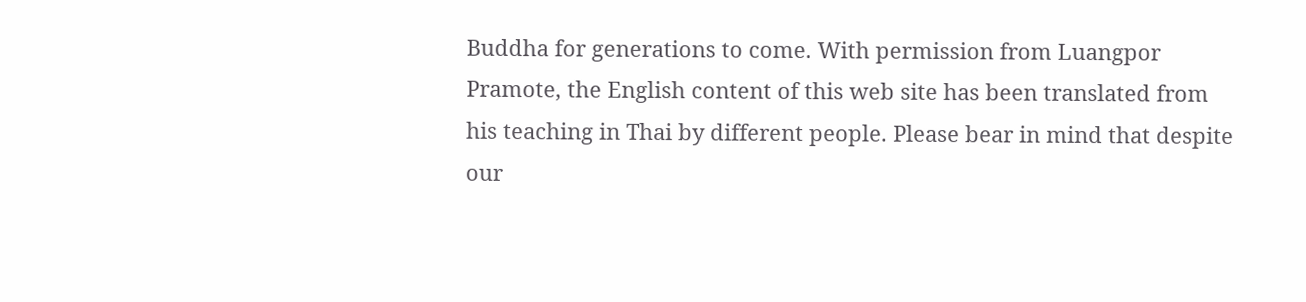Buddha for generations to come. With permission from Luangpor Pramote, the English content of this web site has been translated from his teaching in Thai by different people. Please bear in mind that despite our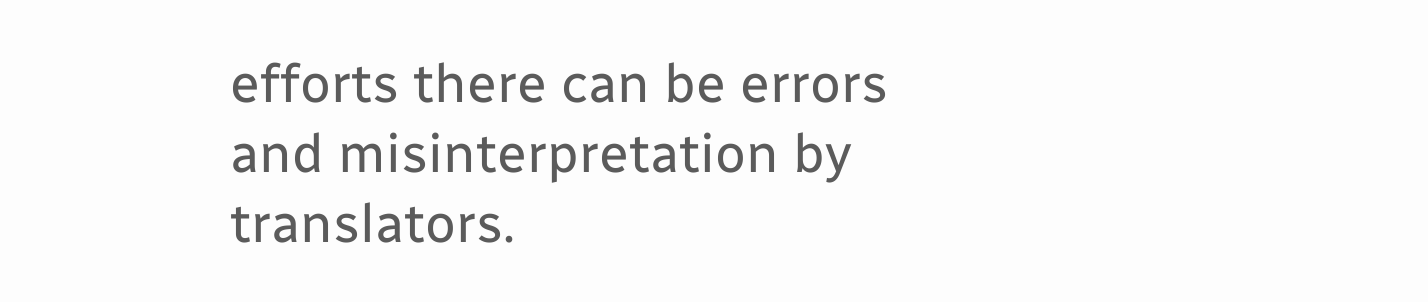efforts there can be errors and misinterpretation by translators.